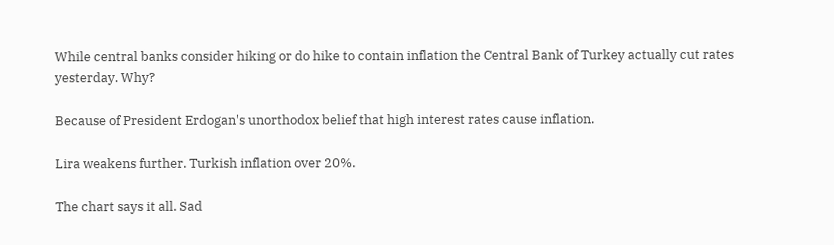While central banks consider hiking or do hike to contain inflation the Central Bank of Turkey actually cut rates yesterday. Why?

Because of President Erdogan's unorthodox belief that high interest rates cause inflation.

Lira weakens further. Turkish inflation over 20%.

The chart says it all. Sad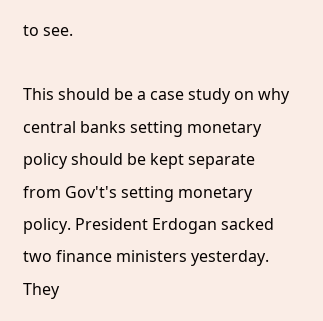to see.

This should be a case study on why central banks setting monetary policy should be kept separate from Gov't's setting monetary policy. President Erdogan sacked two finance ministers yesterday. They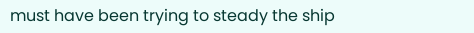must have been trying to steady the ship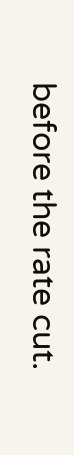before the rate cut.